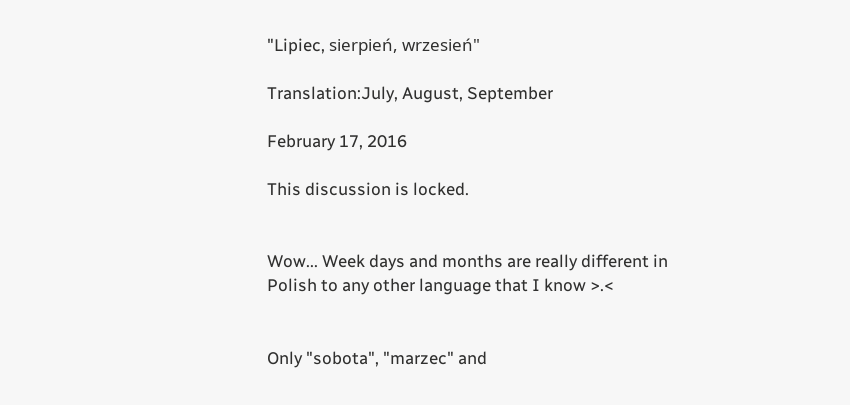"Lipiec, sierpień, wrzesień"

Translation:July, August, September

February 17, 2016

This discussion is locked.


Wow... Week days and months are really different in Polish to any other language that I know >.<


Only "sobota", "marzec" and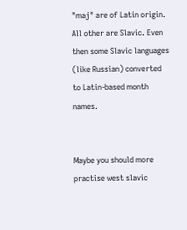"maj" are of Latin origin. All other are Slavic. Even then some Slavic languages (like Russian) converted to Latin-based month names.


Maybe you should more practise west slavic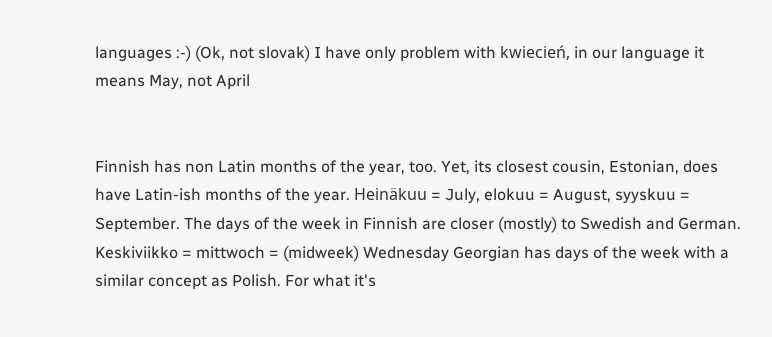languages :-) (Ok, not slovak) I have only problem with kwiecień, in our language it means May, not April


Finnish has non Latin months of the year, too. Yet, its closest cousin, Estonian, does have Latin-ish months of the year. Heinäkuu = July, elokuu = August, syyskuu = September. The days of the week in Finnish are closer (mostly) to Swedish and German. Keskiviikko = mittwoch = (midweek) Wednesday Georgian has days of the week with a similar concept as Polish. For what it's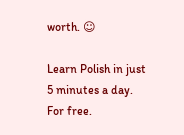worth. ☺

Learn Polish in just 5 minutes a day. For free.